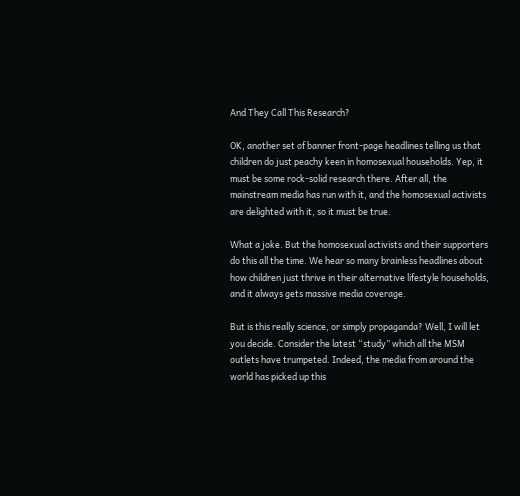And They Call This Research?

OK, another set of banner front-page headlines telling us that children do just peachy keen in homosexual households. Yep, it must be some rock-solid research there. After all, the mainstream media has run with it, and the homosexual activists are delighted with it, so it must be true.

What a joke. But the homosexual activists and their supporters do this all the time. We hear so many brainless headlines about how children just thrive in their alternative lifestyle households, and it always gets massive media coverage.

But is this really science, or simply propaganda? Well, I will let you decide. Consider the latest “study” which all the MSM outlets have trumpeted. Indeed, the media from around the world has picked up this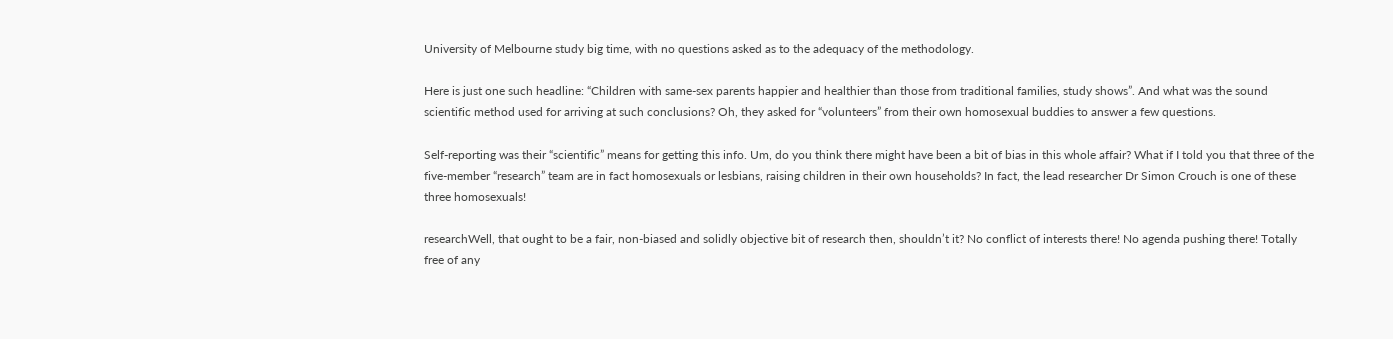University of Melbourne study big time, with no questions asked as to the adequacy of the methodology.

Here is just one such headline: “Children with same-sex parents happier and healthier than those from traditional families, study shows”. And what was the sound scientific method used for arriving at such conclusions? Oh, they asked for “volunteers” from their own homosexual buddies to answer a few questions.

Self-reporting was their “scientific” means for getting this info. Um, do you think there might have been a bit of bias in this whole affair? What if I told you that three of the five-member “research” team are in fact homosexuals or lesbians, raising children in their own households? In fact, the lead researcher Dr Simon Crouch is one of these three homosexuals!

researchWell, that ought to be a fair, non-biased and solidly objective bit of research then, shouldn’t it? No conflict of interests there! No agenda pushing there! Totally free of any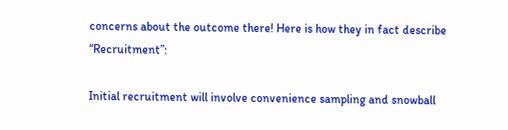concerns about the outcome there! Here is how they in fact describe “Recruitment”:

Initial recruitment will involve convenience sampling and snowball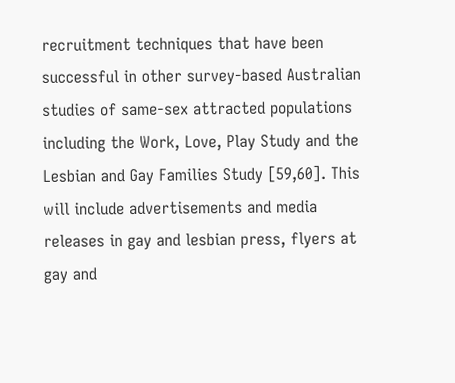recruitment techniques that have been successful in other survey-based Australian studies of same-sex attracted populations including the Work, Love, Play Study and the Lesbian and Gay Families Study [59,60]. This will include advertisements and media releases in gay and lesbian press, flyers at gay and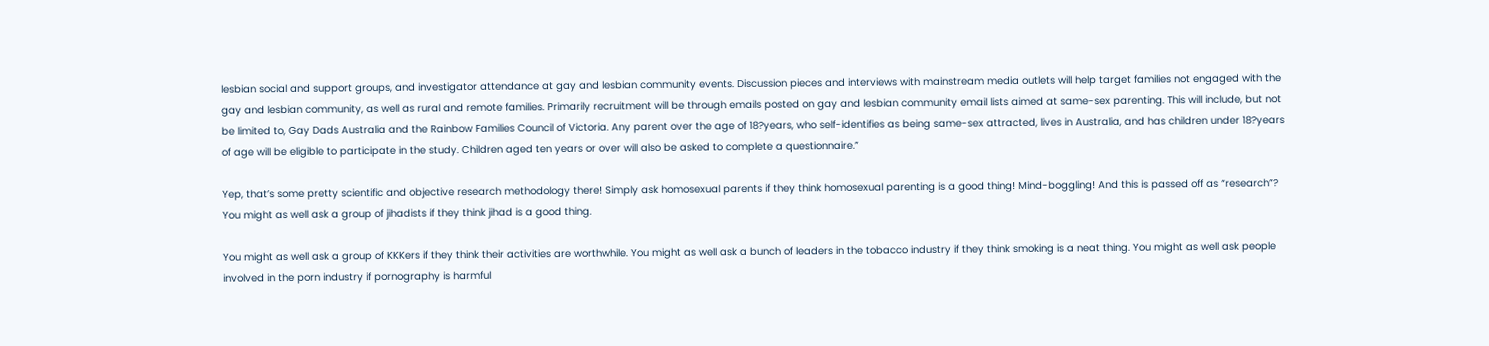lesbian social and support groups, and investigator attendance at gay and lesbian community events. Discussion pieces and interviews with mainstream media outlets will help target families not engaged with the gay and lesbian community, as well as rural and remote families. Primarily recruitment will be through emails posted on gay and lesbian community email lists aimed at same-sex parenting. This will include, but not be limited to, Gay Dads Australia and the Rainbow Families Council of Victoria. Any parent over the age of 18?years, who self-identifies as being same-sex attracted, lives in Australia, and has children under 18?years of age will be eligible to participate in the study. Children aged ten years or over will also be asked to complete a questionnaire.”

Yep, that’s some pretty scientific and objective research methodology there! Simply ask homosexual parents if they think homosexual parenting is a good thing! Mind-boggling! And this is passed off as “research”? You might as well ask a group of jihadists if they think jihad is a good thing.

You might as well ask a group of KKKers if they think their activities are worthwhile. You might as well ask a bunch of leaders in the tobacco industry if they think smoking is a neat thing. You might as well ask people involved in the porn industry if pornography is harmful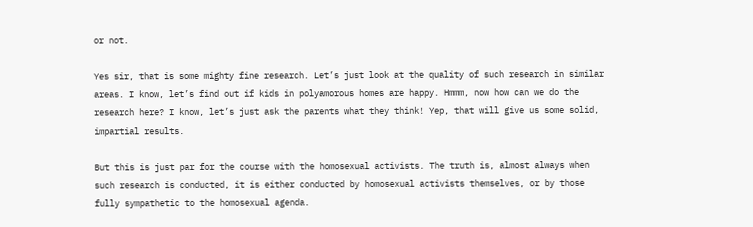or not.

Yes sir, that is some mighty fine research. Let’s just look at the quality of such research in similar areas. I know, let’s find out if kids in polyamorous homes are happy. Hmmm, now how can we do the research here? I know, let’s just ask the parents what they think! Yep, that will give us some solid, impartial results.

But this is just par for the course with the homosexual activists. The truth is, almost always when such research is conducted, it is either conducted by homosexual activists themselves, or by those fully sympathetic to the homosexual agenda.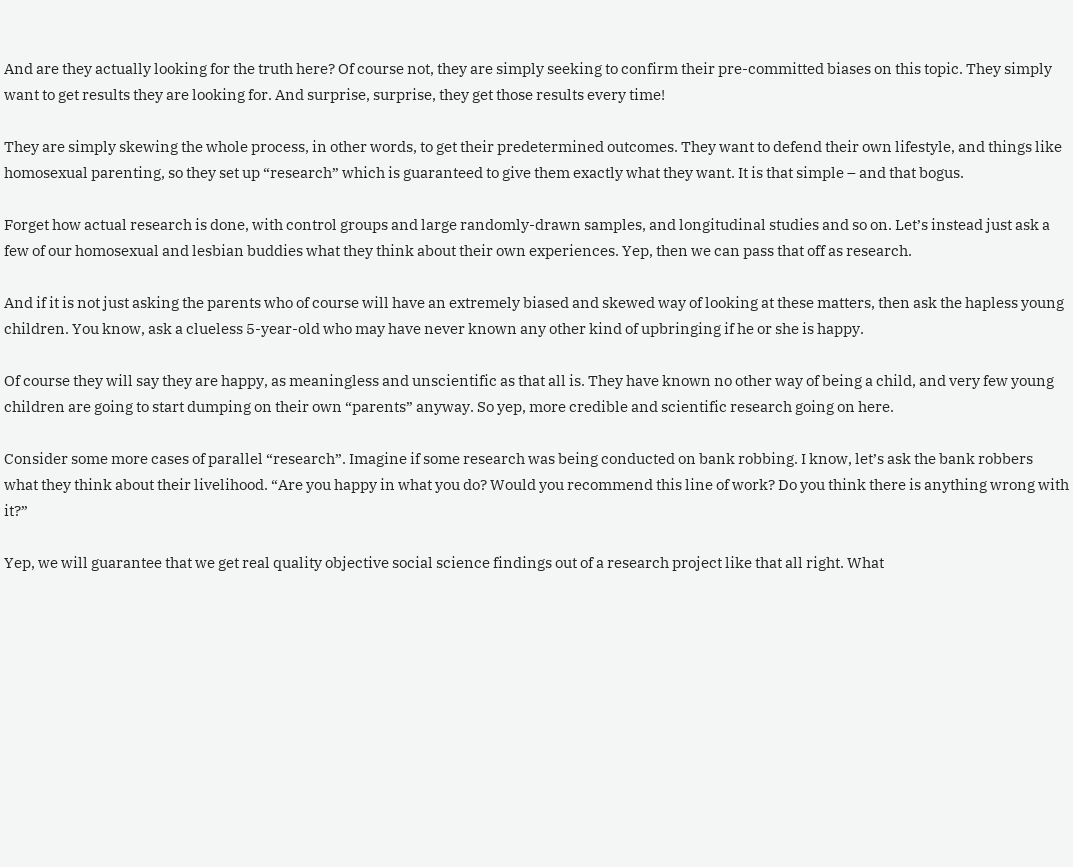And are they actually looking for the truth here? Of course not, they are simply seeking to confirm their pre-committed biases on this topic. They simply want to get results they are looking for. And surprise, surprise, they get those results every time!

They are simply skewing the whole process, in other words, to get their predetermined outcomes. They want to defend their own lifestyle, and things like homosexual parenting, so they set up “research” which is guaranteed to give them exactly what they want. It is that simple – and that bogus.

Forget how actual research is done, with control groups and large randomly-drawn samples, and longitudinal studies and so on. Let’s instead just ask a few of our homosexual and lesbian buddies what they think about their own experiences. Yep, then we can pass that off as research.

And if it is not just asking the parents who of course will have an extremely biased and skewed way of looking at these matters, then ask the hapless young children. You know, ask a clueless 5-year-old who may have never known any other kind of upbringing if he or she is happy.

Of course they will say they are happy, as meaningless and unscientific as that all is. They have known no other way of being a child, and very few young children are going to start dumping on their own “parents” anyway. So yep, more credible and scientific research going on here.

Consider some more cases of parallel “research”. Imagine if some research was being conducted on bank robbing. I know, let’s ask the bank robbers what they think about their livelihood. “Are you happy in what you do? Would you recommend this line of work? Do you think there is anything wrong with it?”

Yep, we will guarantee that we get real quality objective social science findings out of a research project like that all right. What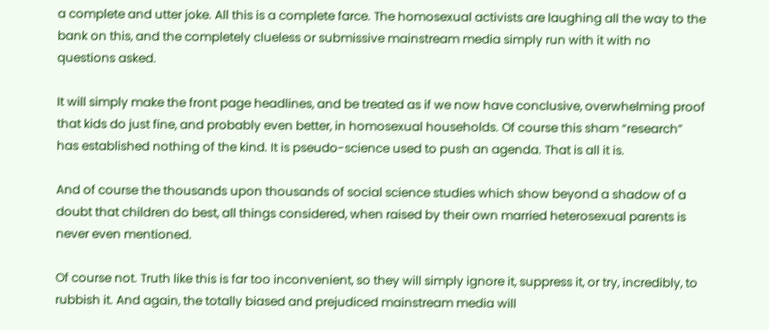a complete and utter joke. All this is a complete farce. The homosexual activists are laughing all the way to the bank on this, and the completely clueless or submissive mainstream media simply run with it with no questions asked.

It will simply make the front page headlines, and be treated as if we now have conclusive, overwhelming proof that kids do just fine, and probably even better, in homosexual households. Of course this sham “research” has established nothing of the kind. It is pseudo-science used to push an agenda. That is all it is.

And of course the thousands upon thousands of social science studies which show beyond a shadow of a doubt that children do best, all things considered, when raised by their own married heterosexual parents is never even mentioned.

Of course not. Truth like this is far too inconvenient, so they will simply ignore it, suppress it, or try, incredibly, to rubbish it. And again, the totally biased and prejudiced mainstream media will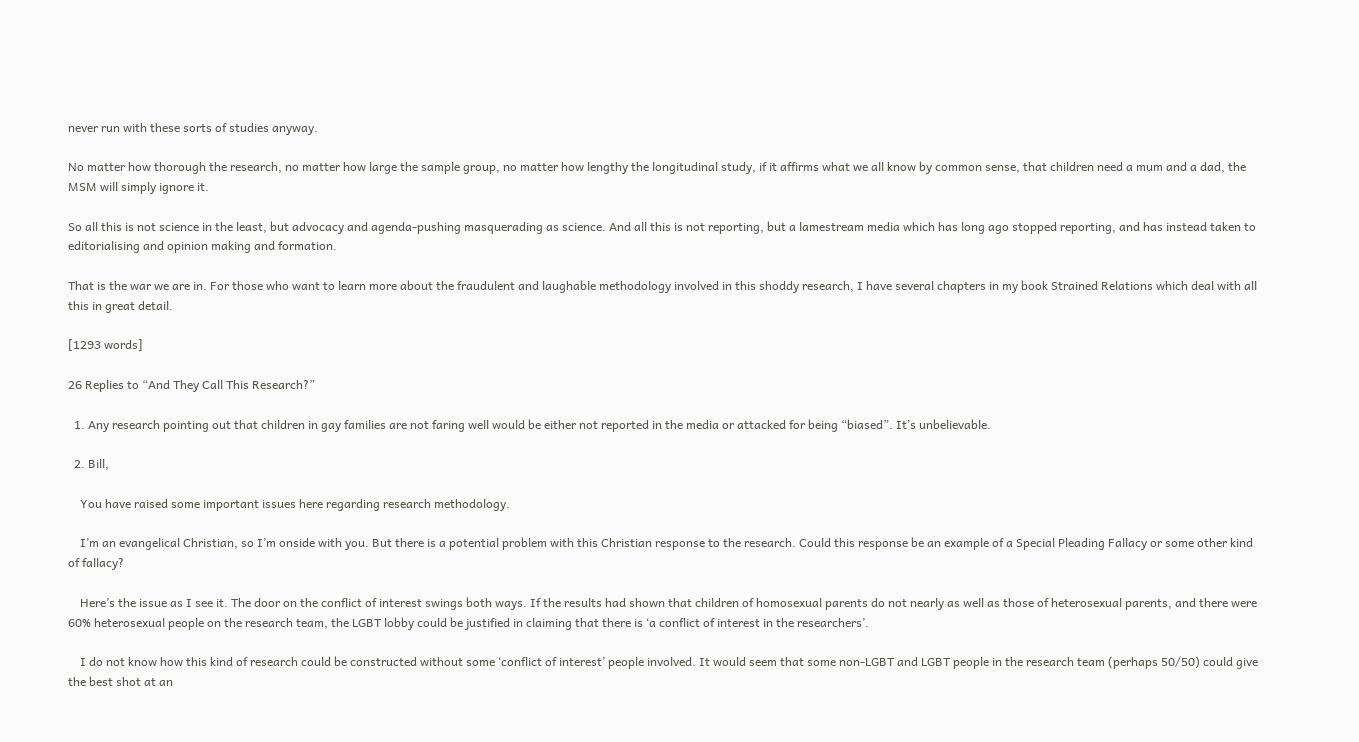never run with these sorts of studies anyway.

No matter how thorough the research, no matter how large the sample group, no matter how lengthy the longitudinal study, if it affirms what we all know by common sense, that children need a mum and a dad, the MSM will simply ignore it.

So all this is not science in the least, but advocacy and agenda-pushing masquerading as science. And all this is not reporting, but a lamestream media which has long ago stopped reporting, and has instead taken to editorialising and opinion making and formation.

That is the war we are in. For those who want to learn more about the fraudulent and laughable methodology involved in this shoddy research, I have several chapters in my book Strained Relations which deal with all this in great detail.

[1293 words]

26 Replies to “And They Call This Research?”

  1. Any research pointing out that children in gay families are not faring well would be either not reported in the media or attacked for being “biased”. It’s unbelievable.

  2. Bill,

    You have raised some important issues here regarding research methodology.

    I’m an evangelical Christian, so I’m onside with you. But there is a potential problem with this Christian response to the research. Could this response be an example of a Special Pleading Fallacy or some other kind of fallacy?

    Here’s the issue as I see it. The door on the conflict of interest swings both ways. If the results had shown that children of homosexual parents do not nearly as well as those of heterosexual parents, and there were 60% heterosexual people on the research team, the LGBT lobby could be justified in claiming that there is ‘a conflict of interest in the researchers’.

    I do not know how this kind of research could be constructed without some ‘conflict of interest’ people involved. It would seem that some non-LGBT and LGBT people in the research team (perhaps 50/50) could give the best shot at an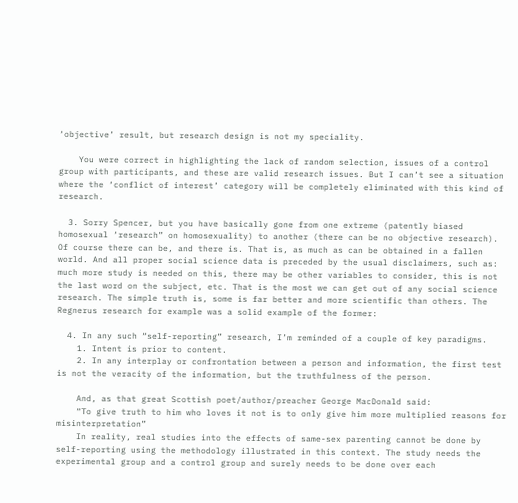‘objective’ result, but research design is not my speciality.

    You were correct in highlighting the lack of random selection, issues of a control group with participants, and these are valid research issues. But I can’t see a situation where the ‘conflict of interest’ category will be completely eliminated with this kind of research.

  3. Sorry Spencer, but you have basically gone from one extreme (patently biased homosexual ‘research” on homosexuality) to another (there can be no objective research). Of course there can be, and there is. That is, as much as can be obtained in a fallen world. And all proper social science data is preceded by the usual disclaimers, such as: much more study is needed on this, there may be other variables to consider, this is not the last word on the subject, etc. That is the most we can get out of any social science research. The simple truth is, some is far better and more scientific than others. The Regnerus research for example was a solid example of the former:

  4. In any such “self-reporting” research, I’m reminded of a couple of key paradigms.
    1. Intent is prior to content.
    2. In any interplay or confrontation between a person and information, the first test is not the veracity of the information, but the truthfulness of the person.

    And, as that great Scottish poet/author/preacher George MacDonald said:
    “To give truth to him who loves it not is to only give him more multiplied reasons for misinterpretation”
    In reality, real studies into the effects of same-sex parenting cannot be done by self-reporting using the methodology illustrated in this context. The study needs the experimental group and a control group and surely needs to be done over each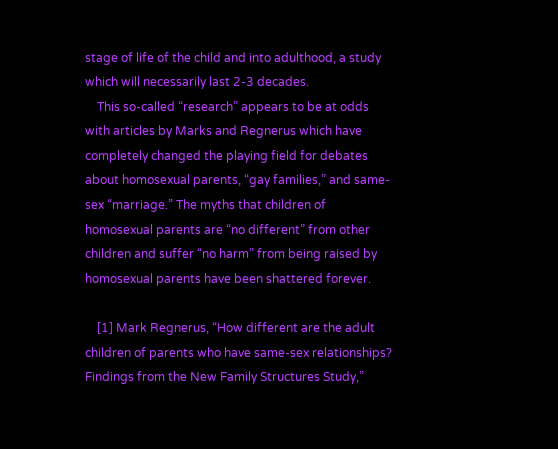stage of life of the child and into adulthood, a study which will necessarily last 2-3 decades.
    This so-called “research” appears to be at odds with articles by Marks and Regnerus which have completely changed the playing field for debates about homosexual parents, “gay families,” and same-sex “marriage.” The myths that children of homosexual parents are “no different” from other children and suffer “no harm” from being raised by homosexual parents have been shattered forever.

    [1] Mark Regnerus, “How different are the adult children of parents who have same-sex relationships? Findings from the New Family Structures Study,”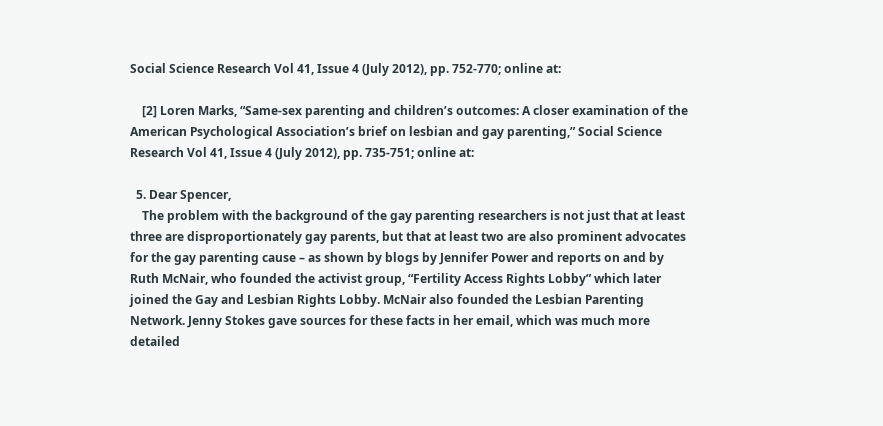Social Science Research Vol 41, Issue 4 (July 2012), pp. 752-770; online at:

    [2] Loren Marks, “Same-sex parenting and children’s outcomes: A closer examination of the American Psychological Association’s brief on lesbian and gay parenting,” Social Science Research Vol 41, Issue 4 (July 2012), pp. 735-751; online at:

  5. Dear Spencer,
    The problem with the background of the gay parenting researchers is not just that at least three are disproportionately gay parents, but that at least two are also prominent advocates for the gay parenting cause – as shown by blogs by Jennifer Power and reports on and by Ruth McNair, who founded the activist group, “Fertility Access Rights Lobby” which later joined the Gay and Lesbian Rights Lobby. McNair also founded the Lesbian Parenting Network. Jenny Stokes gave sources for these facts in her email, which was much more detailed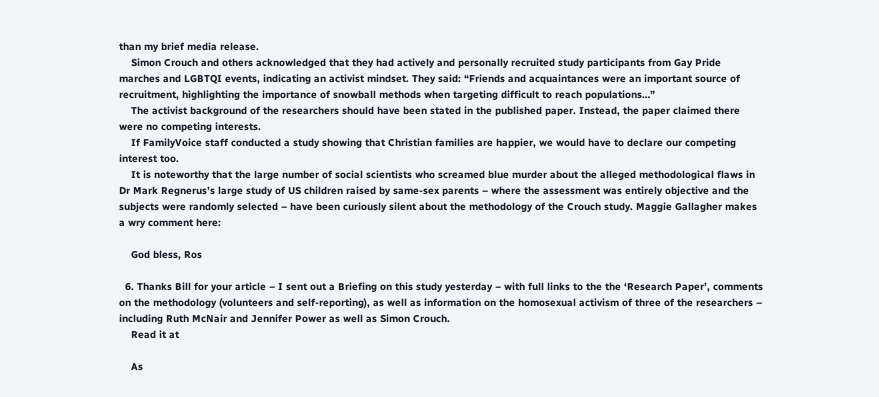than my brief media release.
    Simon Crouch and others acknowledged that they had actively and personally recruited study participants from Gay Pride marches and LGBTQI events, indicating an activist mindset. They said: “Friends and acquaintances were an important source of recruitment, highlighting the importance of snowball methods when targeting difficult to reach populations…”
    The activist background of the researchers should have been stated in the published paper. Instead, the paper claimed there were no competing interests.
    If FamilyVoice staff conducted a study showing that Christian families are happier, we would have to declare our competing interest too.
    It is noteworthy that the large number of social scientists who screamed blue murder about the alleged methodological flaws in Dr Mark Regnerus’s large study of US children raised by same-sex parents – where the assessment was entirely objective and the subjects were randomly selected – have been curiously silent about the methodology of the Crouch study. Maggie Gallagher makes a wry comment here:

    God bless, Ros

  6. Thanks Bill for your article – I sent out a Briefing on this study yesterday – with full links to the the ‘Research Paper’, comments on the methodology (volunteers and self-reporting), as well as information on the homosexual activism of three of the researchers – including Ruth McNair and Jennifer Power as well as Simon Crouch.
    Read it at

    As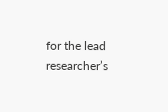for the lead researcher’s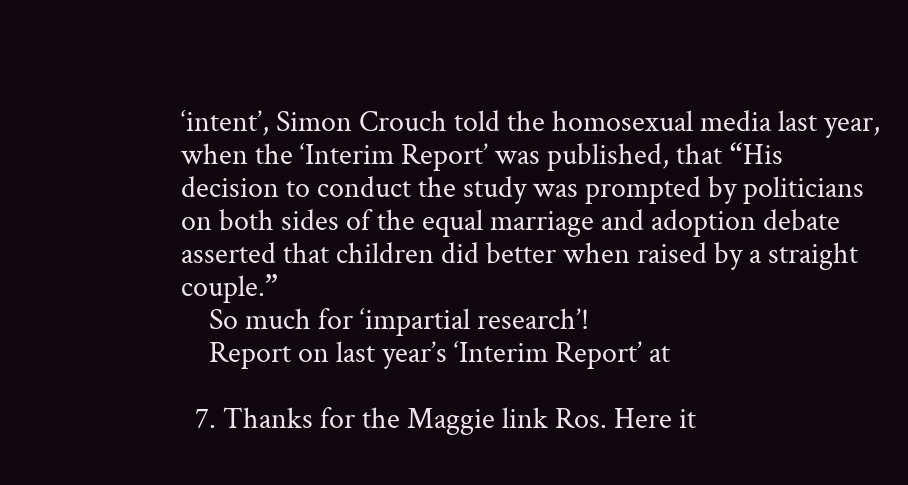‘intent’, Simon Crouch told the homosexual media last year, when the ‘Interim Report’ was published, that “His decision to conduct the study was prompted by politicians on both sides of the equal marriage and adoption debate asserted that children did better when raised by a straight couple.”
    So much for ‘impartial research’!
    Report on last year’s ‘Interim Report’ at

  7. Thanks for the Maggie link Ros. Here it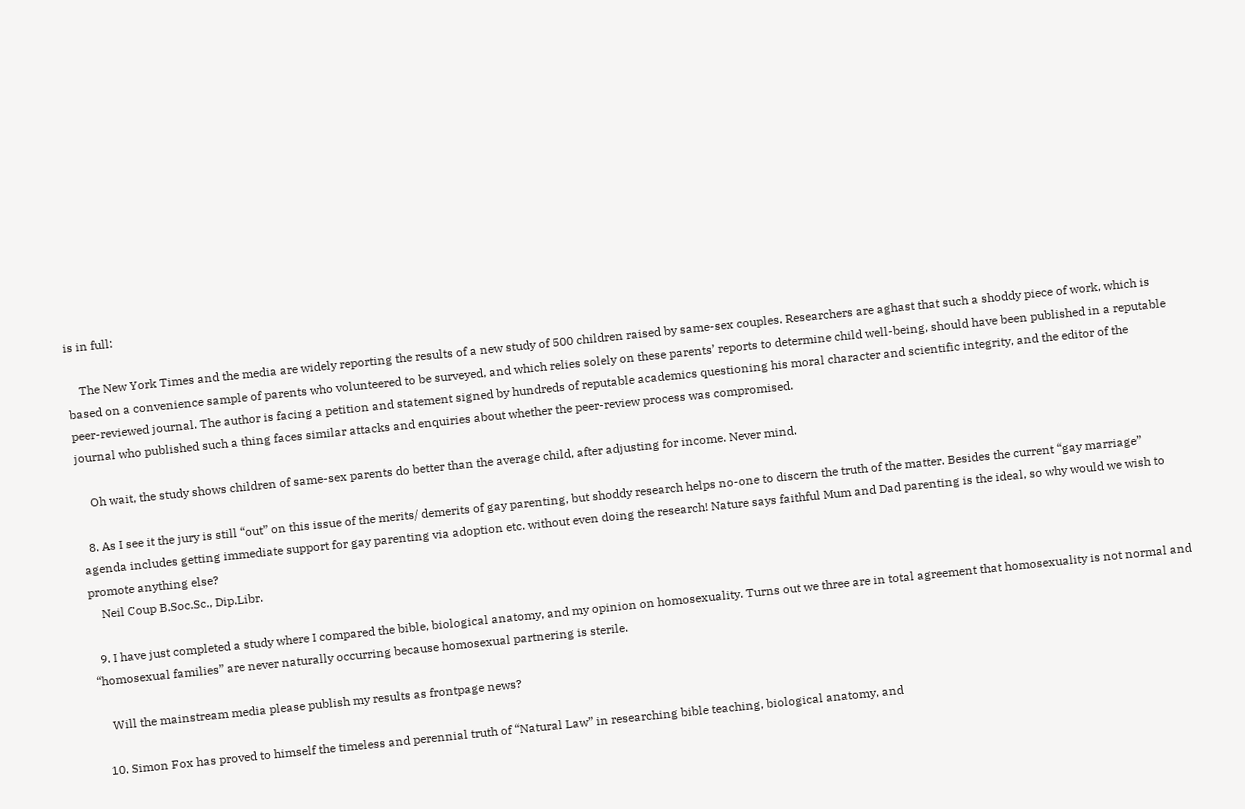is in full:

    The New York Times and the media are widely reporting the results of a new study of 500 children raised by same-sex couples. Researchers are aghast that such a shoddy piece of work, which is based on a convenience sample of parents who volunteered to be surveyed, and which relies solely on these parents’ reports to determine child well-being, should have been published in a reputable peer-reviewed journal. The author is facing a petition and statement signed by hundreds of reputable academics questioning his moral character and scientific integrity, and the editor of the journal who published such a thing faces similar attacks and enquiries about whether the peer-review process was compromised.

    Oh wait, the study shows children of same-sex parents do better than the average child, after adjusting for income. Never mind.

  8. As I see it the jury is still “out” on this issue of the merits/ demerits of gay parenting, but shoddy research helps no-one to discern the truth of the matter. Besides the current “gay marriage” agenda includes getting immediate support for gay parenting via adoption etc. without even doing the research! Nature says faithful Mum and Dad parenting is the ideal, so why would we wish to promote anything else?
    Neil Coup B.Soc.Sc., Dip.Libr.

  9. I have just completed a study where I compared the bible, biological anatomy, and my opinion on homosexuality. Turns out we three are in total agreement that homosexuality is not normal and “homosexual families” are never naturally occurring because homosexual partnering is sterile.

    Will the mainstream media please publish my results as frontpage news?

  10. Simon Fox has proved to himself the timeless and perennial truth of “Natural Law” in researching bible teaching, biological anatomy, and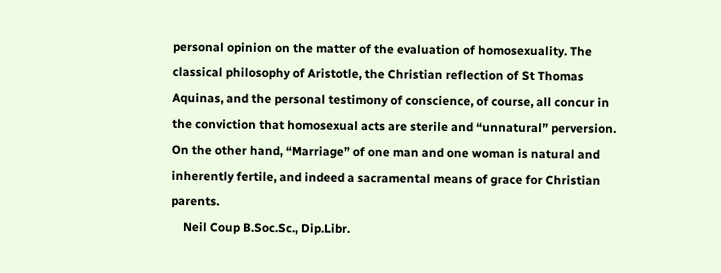personal opinion on the matter of the evaluation of homosexuality. The classical philosophy of Aristotle, the Christian reflection of St Thomas Aquinas, and the personal testimony of conscience, of course, all concur in the conviction that homosexual acts are sterile and “unnatural” perversion. On the other hand, “Marriage” of one man and one woman is natural and inherently fertile, and indeed a sacramental means of grace for Christian parents.
    Neil Coup B.Soc.Sc., Dip.Libr.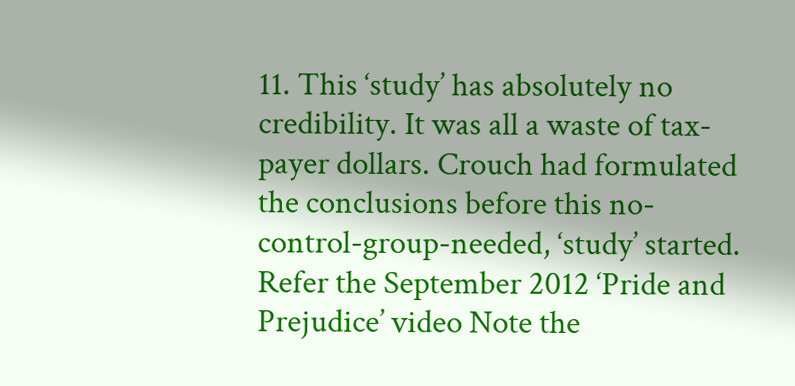11. This ‘study’ has absolutely no credibility. It was all a waste of tax-payer dollars. Crouch had formulated the conclusions before this no-control-group-needed, ‘study’ started. Refer the September 2012 ‘Pride and Prejudice’ video Note the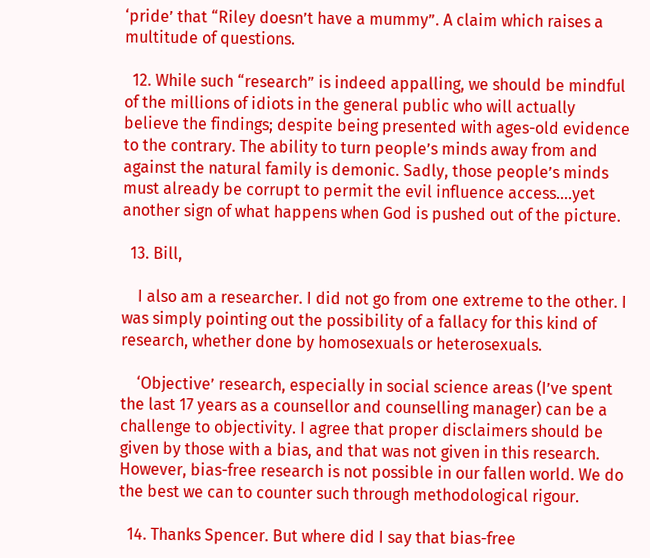‘pride’ that “Riley doesn’t have a mummy”. A claim which raises a multitude of questions.

  12. While such “research” is indeed appalling, we should be mindful of the millions of idiots in the general public who will actually believe the findings; despite being presented with ages-old evidence to the contrary. The ability to turn people’s minds away from and against the natural family is demonic. Sadly, those people’s minds must already be corrupt to permit the evil influence access….yet another sign of what happens when God is pushed out of the picture.

  13. Bill,

    I also am a researcher. I did not go from one extreme to the other. I was simply pointing out the possibility of a fallacy for this kind of research, whether done by homosexuals or heterosexuals.

    ‘Objective’ research, especially in social science areas (I’ve spent the last 17 years as a counsellor and counselling manager) can be a challenge to objectivity. I agree that proper disclaimers should be given by those with a bias, and that was not given in this research. However, bias-free research is not possible in our fallen world. We do the best we can to counter such through methodological rigour.

  14. Thanks Spencer. But where did I say that bias-free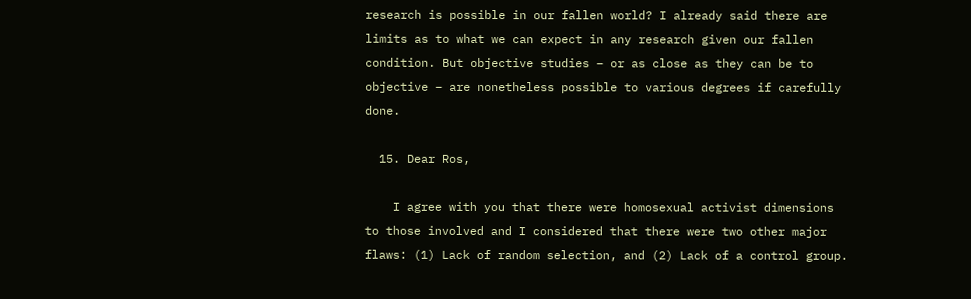research is possible in our fallen world? I already said there are limits as to what we can expect in any research given our fallen condition. But objective studies – or as close as they can be to objective – are nonetheless possible to various degrees if carefully done.

  15. Dear Ros,

    I agree with you that there were homosexual activist dimensions to those involved and I considered that there were two other major flaws: (1) Lack of random selection, and (2) Lack of a control group.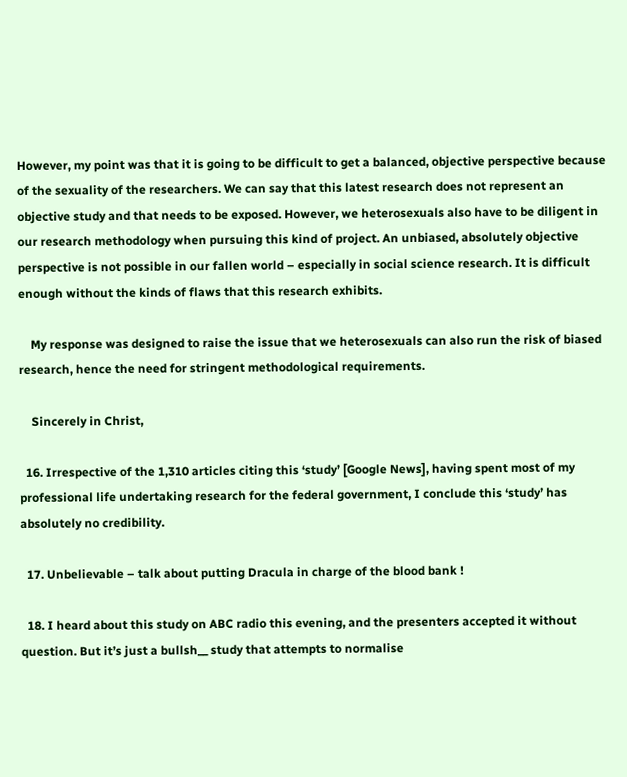However, my point was that it is going to be difficult to get a balanced, objective perspective because of the sexuality of the researchers. We can say that this latest research does not represent an objective study and that needs to be exposed. However, we heterosexuals also have to be diligent in our research methodology when pursuing this kind of project. An unbiased, absolutely objective perspective is not possible in our fallen world – especially in social science research. It is difficult enough without the kinds of flaws that this research exhibits.

    My response was designed to raise the issue that we heterosexuals can also run the risk of biased research, hence the need for stringent methodological requirements.

    Sincerely in Christ,

  16. Irrespective of the 1,310 articles citing this ‘study’ [Google News], having spent most of my professional life undertaking research for the federal government, I conclude this ‘study’ has absolutely no credibility.

  17. Unbelievable – talk about putting Dracula in charge of the blood bank !

  18. I heard about this study on ABC radio this evening, and the presenters accepted it without question. But it’s just a bullsh__ study that attempts to normalise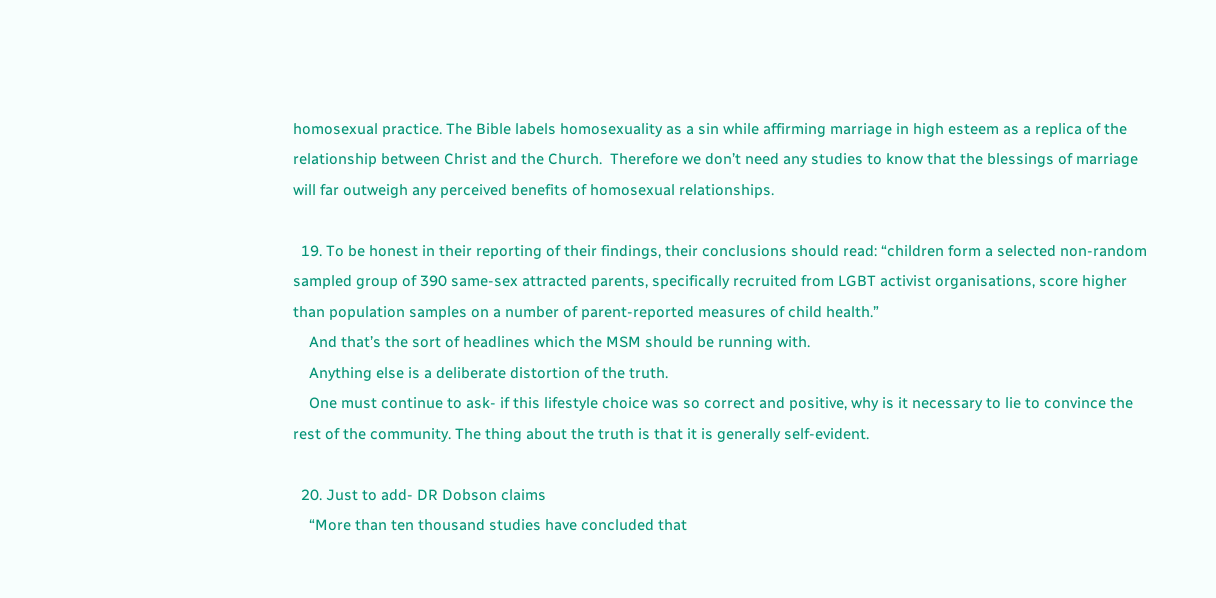homosexual practice. The Bible labels homosexuality as a sin while affirming marriage in high esteem as a replica of the relationship between Christ and the Church.  Therefore we don’t need any studies to know that the blessings of marriage will far outweigh any perceived benefits of homosexual relationships.

  19. To be honest in their reporting of their findings, their conclusions should read: “children form a selected non-random sampled group of 390 same-sex attracted parents, specifically recruited from LGBT activist organisations, score higher than population samples on a number of parent-reported measures of child health.”
    And that’s the sort of headlines which the MSM should be running with.
    Anything else is a deliberate distortion of the truth.
    One must continue to ask- if this lifestyle choice was so correct and positive, why is it necessary to lie to convince the rest of the community. The thing about the truth is that it is generally self-evident.

  20. Just to add- DR Dobson claims
    “More than ten thousand studies have concluded that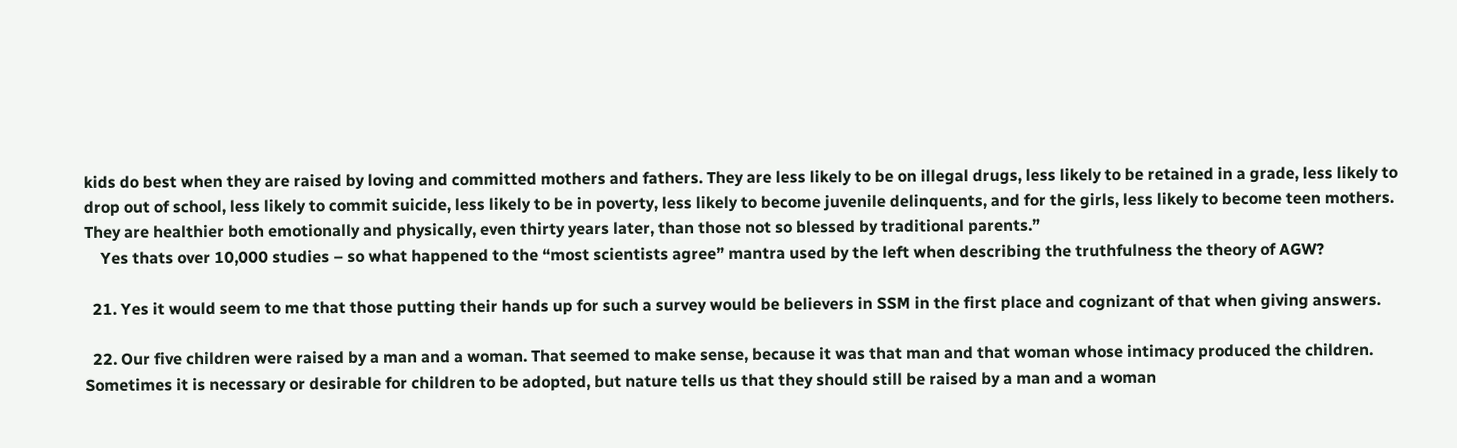kids do best when they are raised by loving and committed mothers and fathers. They are less likely to be on illegal drugs, less likely to be retained in a grade, less likely to drop out of school, less likely to commit suicide, less likely to be in poverty, less likely to become juvenile delinquents, and for the girls, less likely to become teen mothers. They are healthier both emotionally and physically, even thirty years later, than those not so blessed by traditional parents.”
    Yes thats over 10,000 studies – so what happened to the “most scientists agree” mantra used by the left when describing the truthfulness the theory of AGW?

  21. Yes it would seem to me that those putting their hands up for such a survey would be believers in SSM in the first place and cognizant of that when giving answers.

  22. Our five children were raised by a man and a woman. That seemed to make sense, because it was that man and that woman whose intimacy produced the children. Sometimes it is necessary or desirable for children to be adopted, but nature tells us that they should still be raised by a man and a woman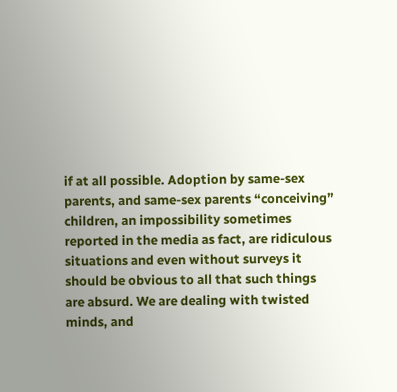if at all possible. Adoption by same-sex parents, and same-sex parents “conceiving” children, an impossibility sometimes reported in the media as fact, are ridiculous situations and even without surveys it should be obvious to all that such things are absurd. We are dealing with twisted minds, and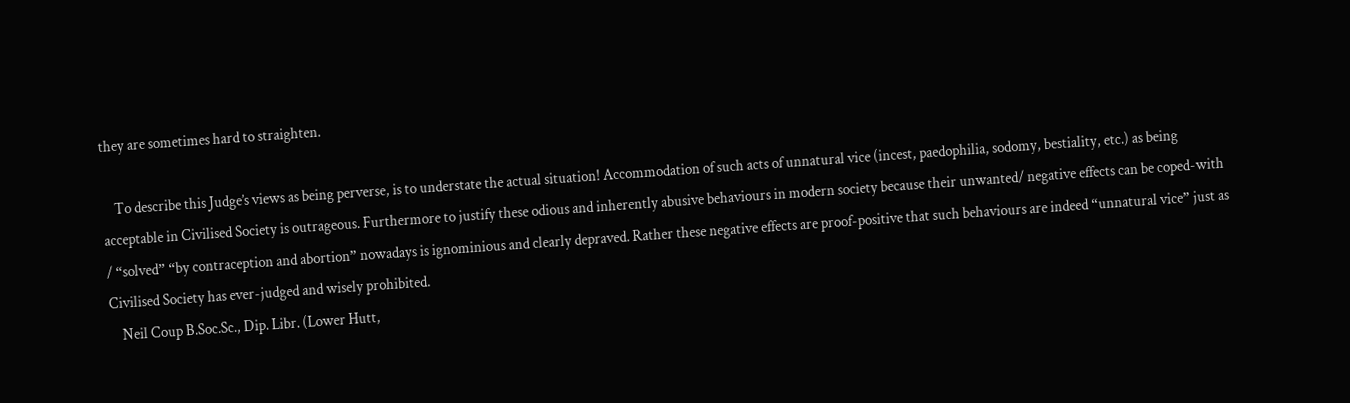they are sometimes hard to straighten.

    To describe this Judge’s views as being perverse, is to understate the actual situation! Accommodation of such acts of unnatural vice (incest, paedophilia, sodomy, bestiality, etc.) as being acceptable in Civilised Society is outrageous. Furthermore to justify these odious and inherently abusive behaviours in modern society because their unwanted/ negative effects can be coped-with / “solved” “by contraception and abortion” nowadays is ignominious and clearly depraved. Rather these negative effects are proof-positive that such behaviours are indeed “unnatural vice” just as Civilised Society has ever-judged and wisely prohibited.
    Neil Coup B.Soc.Sc., Dip. Libr. (Lower Hutt,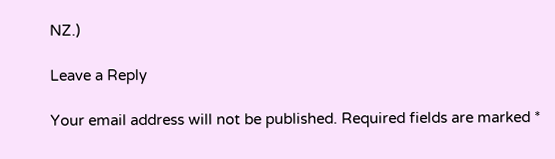NZ.)

Leave a Reply

Your email address will not be published. Required fields are marked *